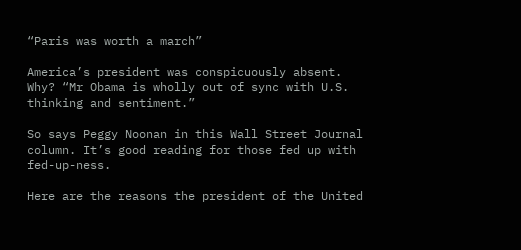“Paris was worth a march”

America’s president was conspicuously absent. Why? “Mr Obama is wholly out of sync with U.S. thinking and sentiment.”

So says Peggy Noonan in this Wall Street Journal column. It’s good reading for those fed up with fed-up-ness.

Here are the reasons the president of the United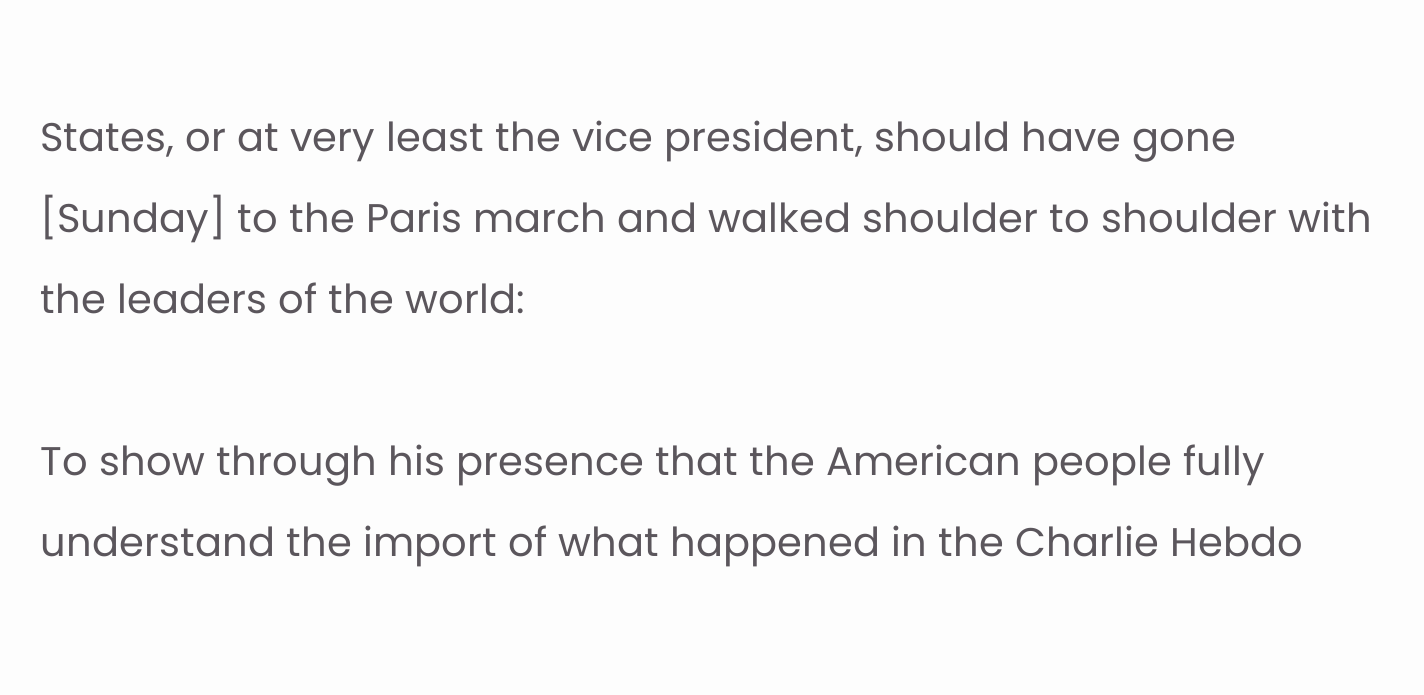States, or at very least the vice president, should have gone [Sunday] to the Paris march and walked shoulder to shoulder with the leaders of the world:

To show through his presence that the American people fully understand the import of what happened in the Charlie Hebdo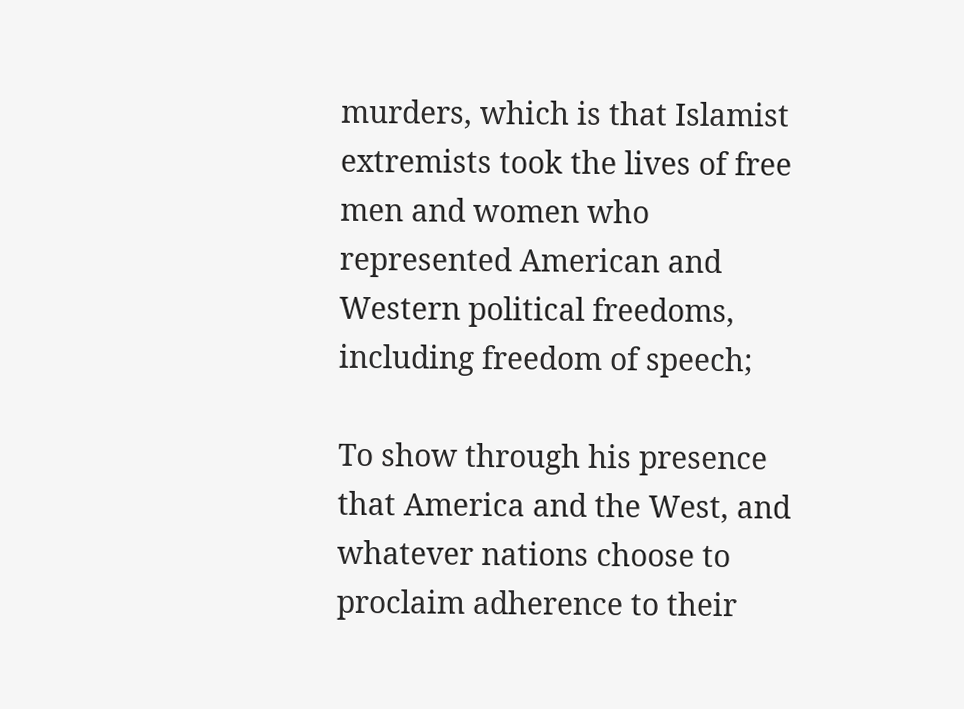murders, which is that Islamist extremists took the lives of free men and women who represented American and Western political freedoms, including freedom of speech;

To show through his presence that America and the West, and whatever nations choose to proclaim adherence to their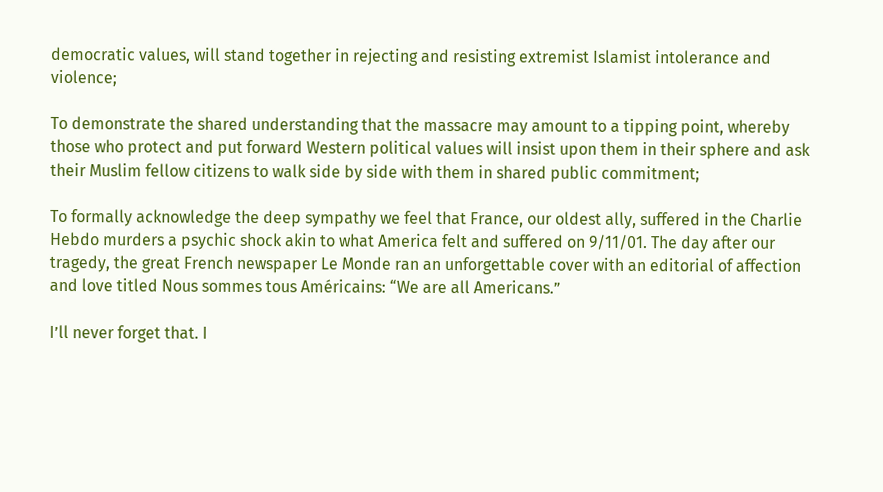democratic values, will stand together in rejecting and resisting extremist Islamist intolerance and violence;

To demonstrate the shared understanding that the massacre may amount to a tipping point, whereby those who protect and put forward Western political values will insist upon them in their sphere and ask their Muslim fellow citizens to walk side by side with them in shared public commitment;

To formally acknowledge the deep sympathy we feel that France, our oldest ally, suffered in the Charlie Hebdo murders a psychic shock akin to what America felt and suffered on 9/11/01. The day after our tragedy, the great French newspaper Le Monde ran an unforgettable cover with an editorial of affection and love titled Nous sommes tous Américains: “We are all Americans.”

I’ll never forget that. I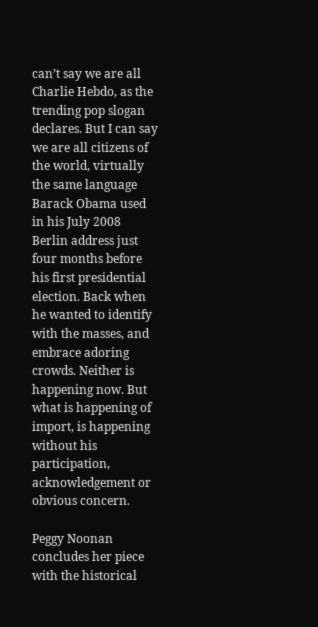can’t say we are all Charlie Hebdo, as the trending pop slogan declares. But I can say we are all citizens of the world, virtually the same language Barack Obama used in his July 2008 Berlin address just four months before his first presidential election. Back when he wanted to identify with the masses, and embrace adoring crowds. Neither is happening now. But what is happening of import, is happening without his participation, acknowledgement or obvious concern.

Peggy Noonan concludes her piece with the historical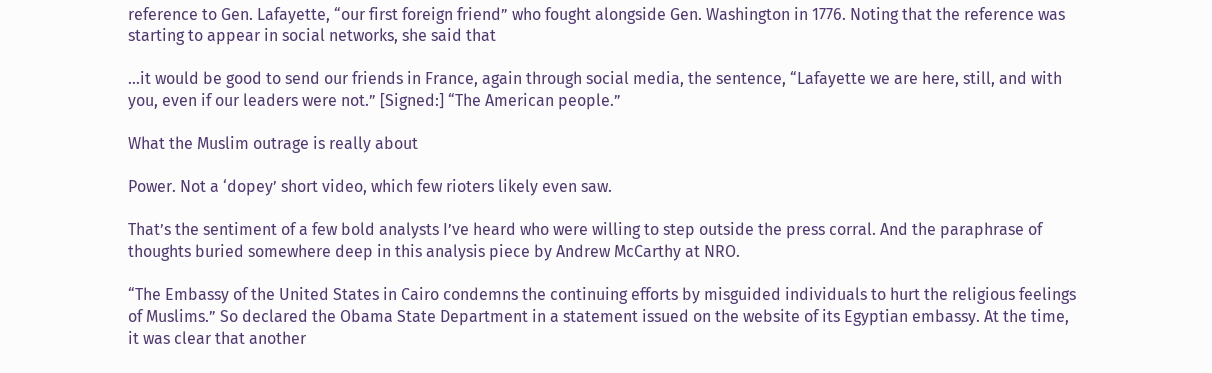reference to Gen. Lafayette, “our first foreign friend” who fought alongside Gen. Washington in 1776. Noting that the reference was starting to appear in social networks, she said that

…it would be good to send our friends in France, again through social media, the sentence, “Lafayette we are here, still, and with you, even if our leaders were not.” [Signed:] “The American people.”

What the Muslim outrage is really about

Power. Not a ‘dopey’ short video, which few rioters likely even saw.

That’s the sentiment of a few bold analysts I’ve heard who were willing to step outside the press corral. And the paraphrase of thoughts buried somewhere deep in this analysis piece by Andrew McCarthy at NRO.

“The Embassy of the United States in Cairo condemns the continuing efforts by misguided individuals to hurt the religious feelings of Muslims.” So declared the Obama State Department in a statement issued on the website of its Egyptian embassy. At the time, it was clear that another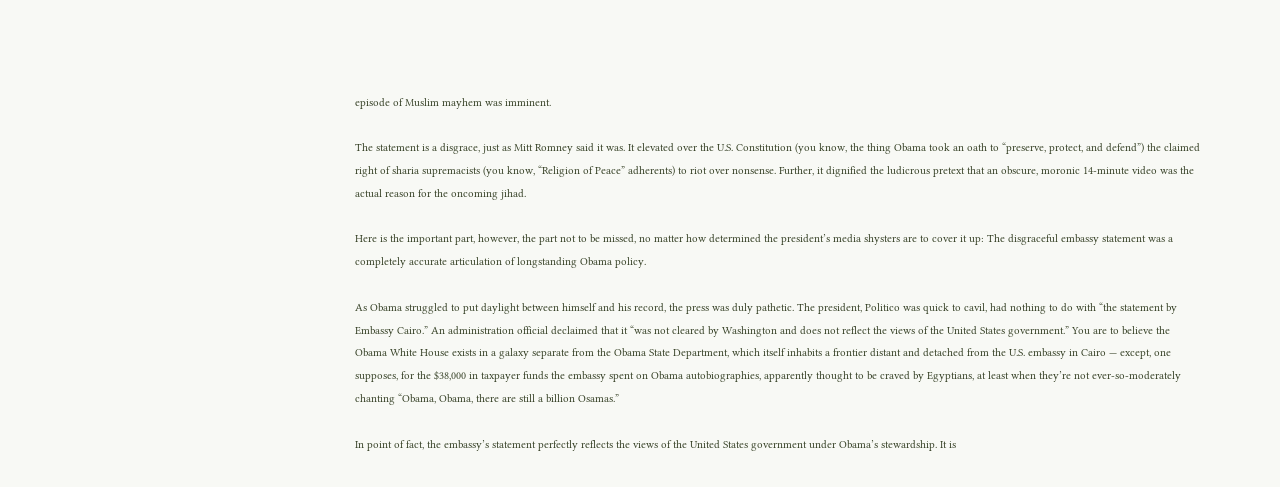episode of Muslim mayhem was imminent.

The statement is a disgrace, just as Mitt Romney said it was. It elevated over the U.S. Constitution (you know, the thing Obama took an oath to “preserve, protect, and defend”) the claimed right of sharia supremacists (you know, “Religion of Peace” adherents) to riot over nonsense. Further, it dignified the ludicrous pretext that an obscure, moronic 14-minute video was the actual reason for the oncoming jihad.

Here is the important part, however, the part not to be missed, no matter how determined the president’s media shysters are to cover it up: The disgraceful embassy statement was a completely accurate articulation of longstanding Obama policy.

As Obama struggled to put daylight between himself and his record, the press was duly pathetic. The president, Politico was quick to cavil, had nothing to do with “the statement by Embassy Cairo.” An administration official declaimed that it “was not cleared by Washington and does not reflect the views of the United States government.” You are to believe the Obama White House exists in a galaxy separate from the Obama State Department, which itself inhabits a frontier distant and detached from the U.S. embassy in Cairo — except, one supposes, for the $38,000 in taxpayer funds the embassy spent on Obama autobiographies, apparently thought to be craved by Egyptians, at least when they’re not ever-so-moderately chanting “Obama, Obama, there are still a billion Osamas.”

In point of fact, the embassy’s statement perfectly reflects the views of the United States government under Obama’s stewardship. It is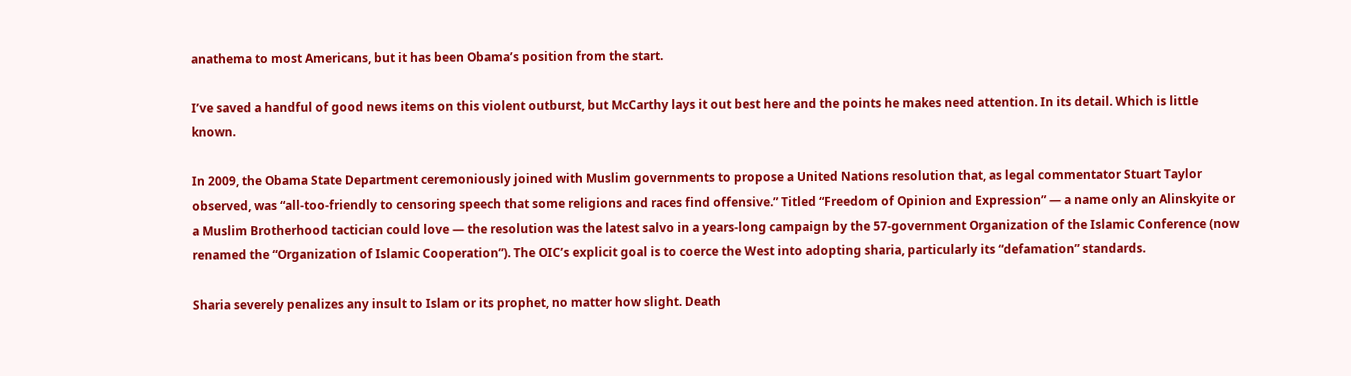anathema to most Americans, but it has been Obama’s position from the start.

I’ve saved a handful of good news items on this violent outburst, but McCarthy lays it out best here and the points he makes need attention. In its detail. Which is little known.

In 2009, the Obama State Department ceremoniously joined with Muslim governments to propose a United Nations resolution that, as legal commentator Stuart Taylor observed, was “all-too-friendly to censoring speech that some religions and races find offensive.” Titled “Freedom of Opinion and Expression” — a name only an Alinskyite or a Muslim Brotherhood tactician could love — the resolution was the latest salvo in a years-long campaign by the 57-government Organization of the Islamic Conference (now renamed the “Organization of Islamic Cooperation”). The OIC’s explicit goal is to coerce the West into adopting sharia, particularly its “defamation” standards.

Sharia severely penalizes any insult to Islam or its prophet, no matter how slight. Death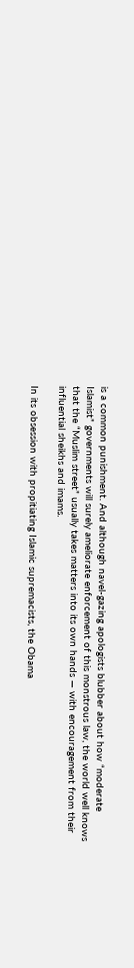is a common punishment. And although navel-gazing apologists blubber about how “moderate Islamist” governments will surely ameliorate enforcement of this monstrous law, the world well knows that the “Muslim street” usually takes matters into its own hands — with encouragement from their influential sheikhs and imams.

In its obsession with propitiating Islamic supremacists, the Obama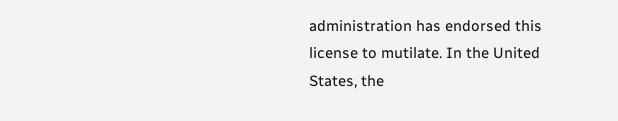administration has endorsed this license to mutilate. In the United States, the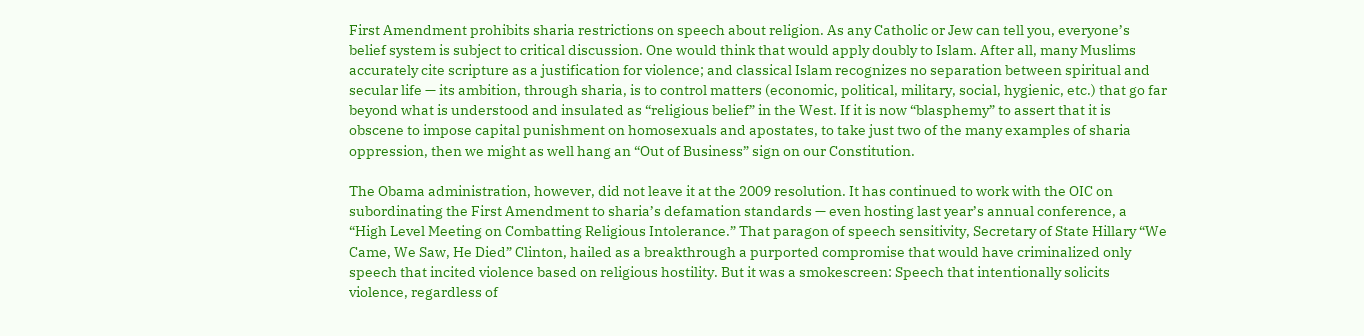First Amendment prohibits sharia restrictions on speech about religion. As any Catholic or Jew can tell you, everyone’s belief system is subject to critical discussion. One would think that would apply doubly to Islam. After all, many Muslims accurately cite scripture as a justification for violence; and classical Islam recognizes no separation between spiritual and secular life — its ambition, through sharia, is to control matters (economic, political, military, social, hygienic, etc.) that go far beyond what is understood and insulated as “religious belief” in the West. If it is now “blasphemy” to assert that it is obscene to impose capital punishment on homosexuals and apostates, to take just two of the many examples of sharia oppression, then we might as well hang an “Out of Business” sign on our Constitution.

The Obama administration, however, did not leave it at the 2009 resolution. It has continued to work with the OIC on subordinating the First Amendment to sharia’s defamation standards — even hosting last year’s annual conference, a “High Level Meeting on Combatting Religious Intolerance.” That paragon of speech sensitivity, Secretary of State Hillary “We Came, We Saw, He Died” Clinton, hailed as a breakthrough a purported compromise that would have criminalized only speech that incited violence based on religious hostility. But it was a smokescreen: Speech that intentionally solicits violence, regardless of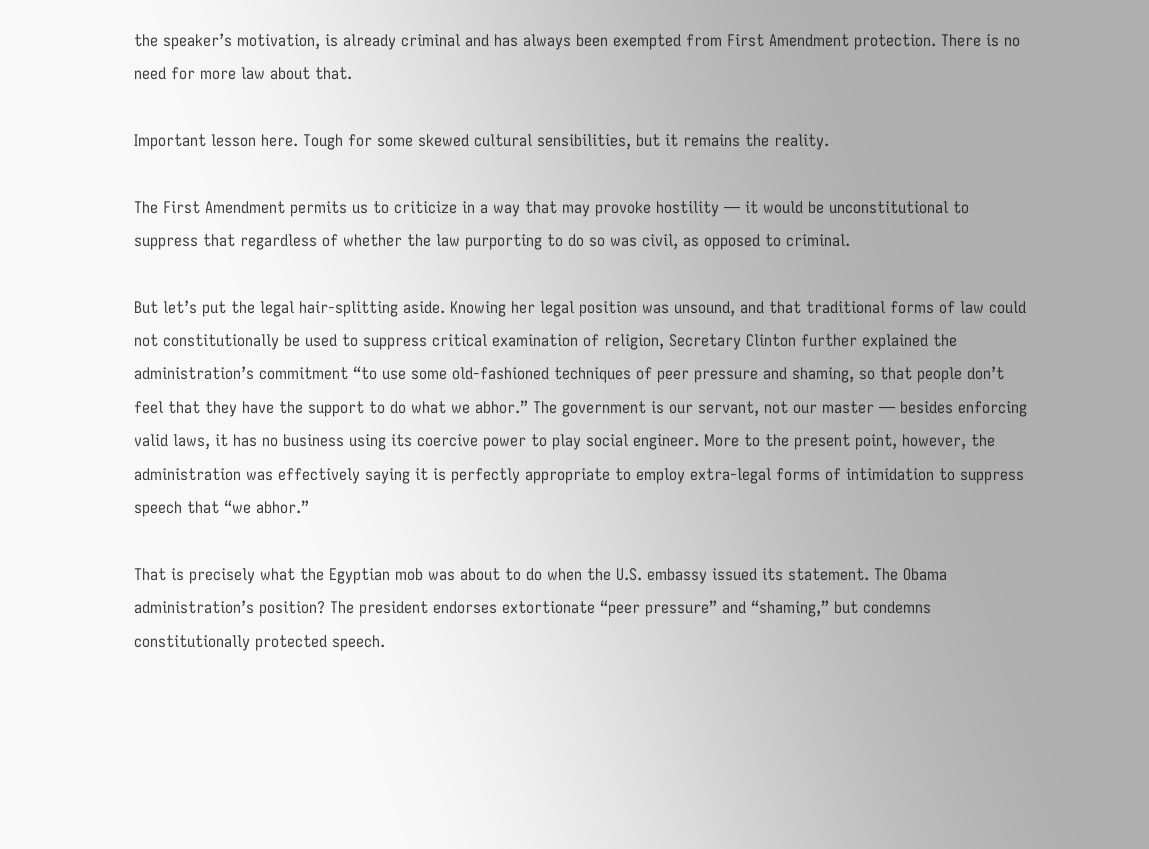the speaker’s motivation, is already criminal and has always been exempted from First Amendment protection. There is no need for more law about that.

Important lesson here. Tough for some skewed cultural sensibilities, but it remains the reality.

The First Amendment permits us to criticize in a way that may provoke hostility — it would be unconstitutional to suppress that regardless of whether the law purporting to do so was civil, as opposed to criminal.

But let’s put the legal hair-splitting aside. Knowing her legal position was unsound, and that traditional forms of law could not constitutionally be used to suppress critical examination of religion, Secretary Clinton further explained the administration’s commitment “to use some old-fashioned techniques of peer pressure and shaming, so that people don’t feel that they have the support to do what we abhor.” The government is our servant, not our master — besides enforcing valid laws, it has no business using its coercive power to play social engineer. More to the present point, however, the administration was effectively saying it is perfectly appropriate to employ extra-legal forms of intimidation to suppress speech that “we abhor.”

That is precisely what the Egyptian mob was about to do when the U.S. embassy issued its statement. The Obama administration’s position? The president endorses extortionate “peer pressure” and “shaming,” but condemns constitutionally protected speech.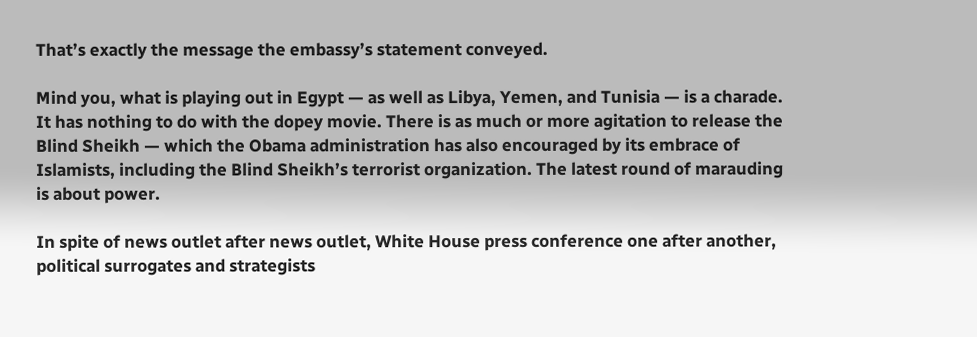That’s exactly the message the embassy’s statement conveyed.

Mind you, what is playing out in Egypt — as well as Libya, Yemen, and Tunisia — is a charade. It has nothing to do with the dopey movie. There is as much or more agitation to release the Blind Sheikh — which the Obama administration has also encouraged by its embrace of Islamists, including the Blind Sheikh’s terrorist organization. The latest round of marauding is about power.

In spite of news outlet after news outlet, White House press conference one after another, political surrogates and strategists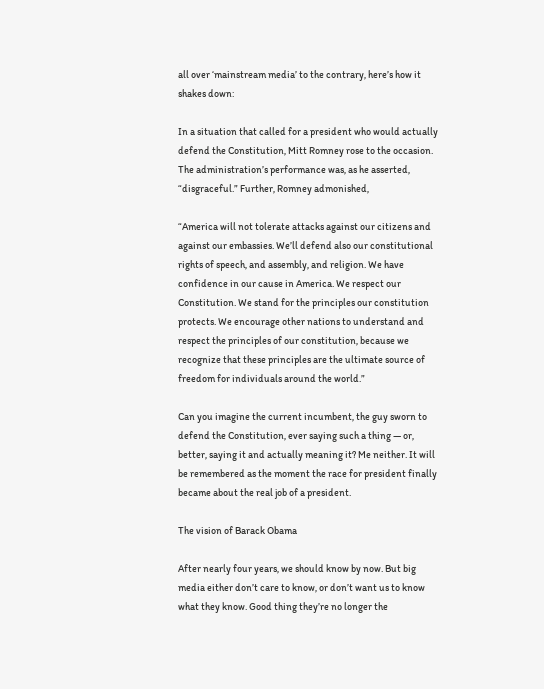all over ‘mainstream media’ to the contrary, here’s how it shakes down:

In a situation that called for a president who would actually defend the Constitution, Mitt Romney rose to the occasion. The administration’s performance was, as he asserted, “disgraceful.” Further, Romney admonished,

“America will not tolerate attacks against our citizens and against our embassies. We’ll defend also our constitutional rights of speech, and assembly, and religion. We have confidence in our cause in America. We respect our Constitution. We stand for the principles our constitution protects. We encourage other nations to understand and respect the principles of our constitution, because we recognize that these principles are the ultimate source of freedom for individuals around the world.”

Can you imagine the current incumbent, the guy sworn to defend the Constitution, ever saying such a thing — or, better, saying it and actually meaning it? Me neither. It will be remembered as the moment the race for president finally became about the real job of a president.

The vision of Barack Obama

After nearly four years, we should know by now. But big media either don’t care to know, or don’t want us to know what they know. Good thing they’re no longer the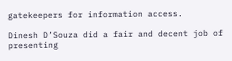gatekeepers for information access.

Dinesh D’Souza did a fair and decent job of presenting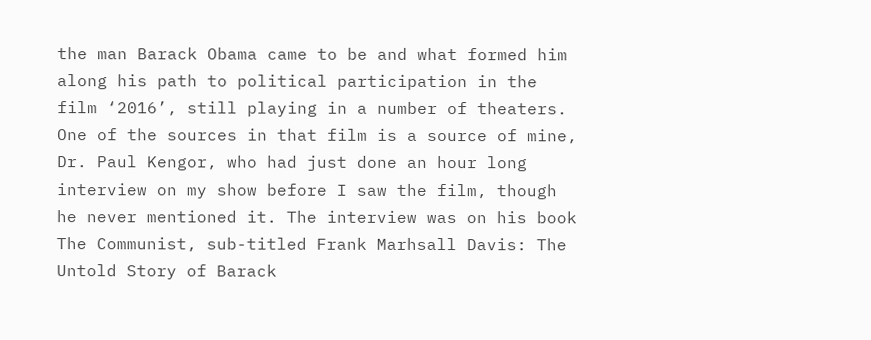the man Barack Obama came to be and what formed him along his path to political participation in the film ‘2016’, still playing in a number of theaters. One of the sources in that film is a source of mine, Dr. Paul Kengor, who had just done an hour long interview on my show before I saw the film, though he never mentioned it. The interview was on his book The Communist, sub-titled Frank Marhsall Davis: The Untold Story of Barack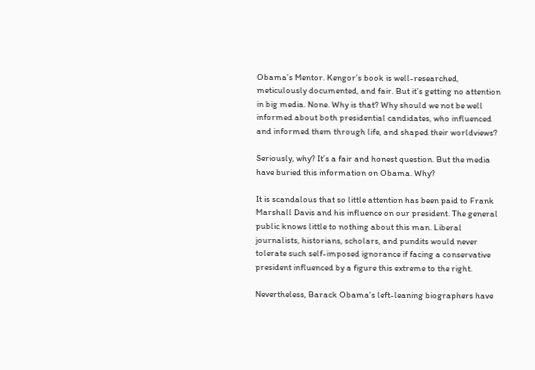Obama’s Mentor. Kengor’s book is well-researched, meticulously documented, and fair. But it’s getting no attention in big media. None. Why is that? Why should we not be well informed about both presidential candidates, who influenced and informed them through life, and shaped their worldviews?

Seriously, why? It’s a fair and honest question. But the media have buried this information on Obama. Why?

It is scandalous that so little attention has been paid to Frank Marshall Davis and his influence on our president. The general public knows little to nothing about this man. Liberal journalists, historians, scholars, and pundits would never tolerate such self-imposed ignorance if facing a conservative president influenced by a figure this extreme to the right.

Nevertheless, Barack Obama’s left-leaning biographers have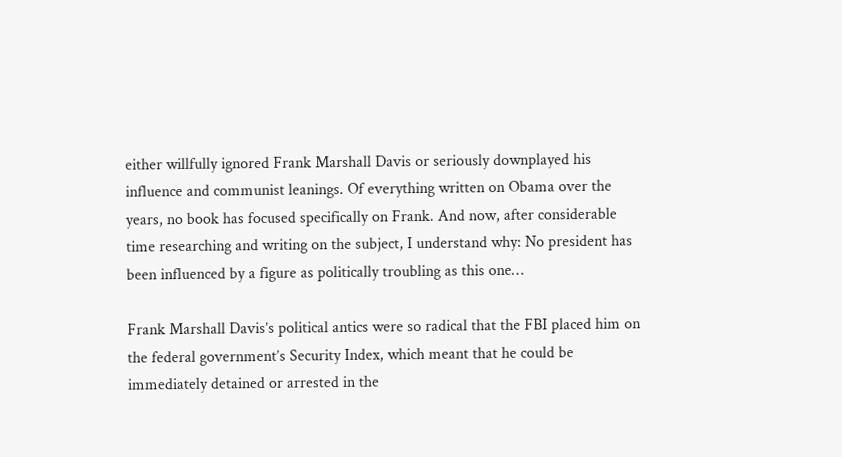either willfully ignored Frank Marshall Davis or seriously downplayed his influence and communist leanings. Of everything written on Obama over the years, no book has focused specifically on Frank. And now, after considerable time researching and writing on the subject, I understand why: No president has been influenced by a figure as politically troubling as this one…

Frank Marshall Davis’s political antics were so radical that the FBI placed him on the federal government’s Security Index, which meant that he could be immediately detained or arrested in the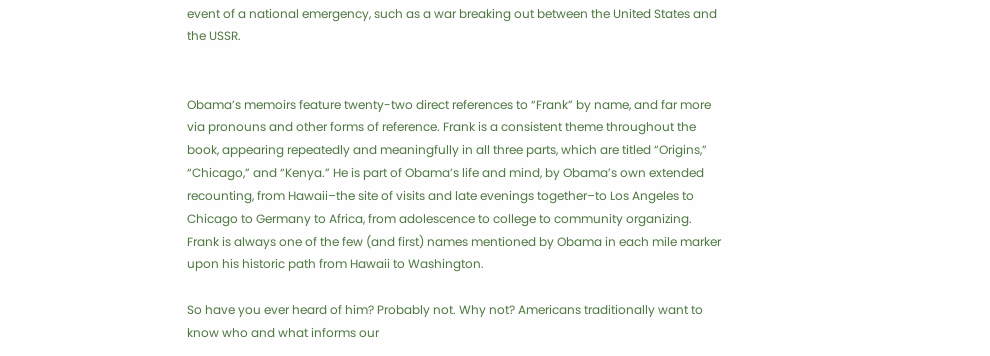event of a national emergency, such as a war breaking out between the United States and the USSR.


Obama’s memoirs feature twenty-two direct references to “Frank” by name, and far more via pronouns and other forms of reference. Frank is a consistent theme throughout the book, appearing repeatedly and meaningfully in all three parts, which are titled “Origins,” “Chicago,” and “Kenya.” He is part of Obama’s life and mind, by Obama’s own extended recounting, from Hawaii–the site of visits and late evenings together–to Los Angeles to Chicago to Germany to Africa, from adolescence to college to community organizing. Frank is always one of the few (and first) names mentioned by Obama in each mile marker upon his historic path from Hawaii to Washington.

So have you ever heard of him? Probably not. Why not? Americans traditionally want to know who and what informs our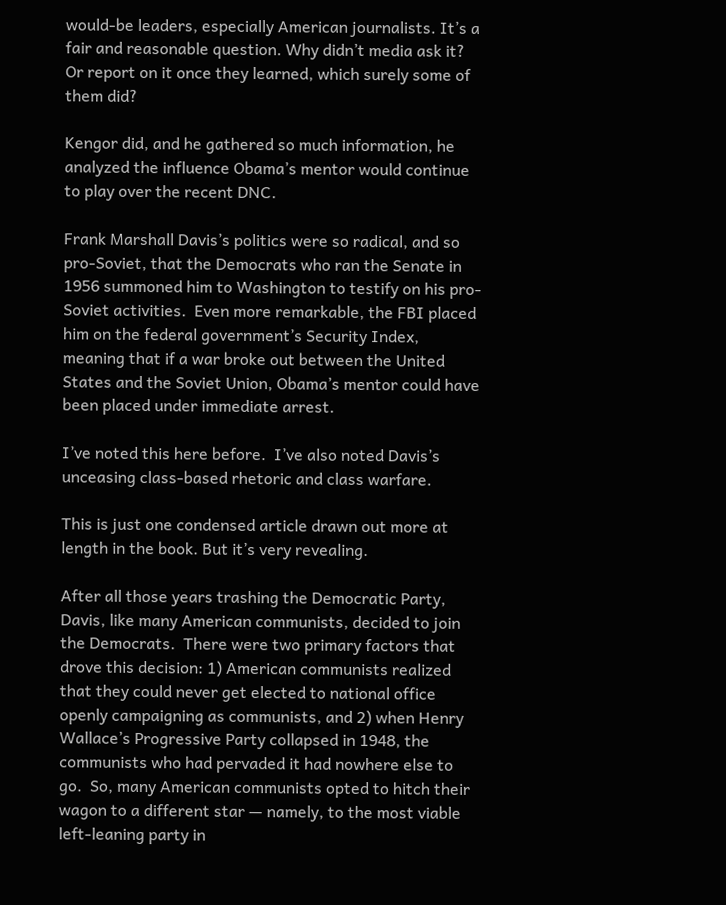would-be leaders, especially American journalists. It’s a fair and reasonable question. Why didn’t media ask it? Or report on it once they learned, which surely some of them did?

Kengor did, and he gathered so much information, he analyzed the influence Obama’s mentor would continue to play over the recent DNC.

Frank Marshall Davis’s politics were so radical, and so pro-Soviet, that the Democrats who ran the Senate in 1956 summoned him to Washington to testify on his pro-Soviet activities.  Even more remarkable, the FBI placed him on the federal government’s Security Index, meaning that if a war broke out between the United States and the Soviet Union, Obama’s mentor could have been placed under immediate arrest.

I’ve noted this here before.  I’ve also noted Davis’s unceasing class-based rhetoric and class warfare.

This is just one condensed article drawn out more at length in the book. But it’s very revealing.

After all those years trashing the Democratic Party, Davis, like many American communists, decided to join the Democrats.  There were two primary factors that drove this decision: 1) American communists realized that they could never get elected to national office openly campaigning as communists, and 2) when Henry Wallace’s Progressive Party collapsed in 1948, the communists who had pervaded it had nowhere else to go.  So, many American communists opted to hitch their wagon to a different star — namely, to the most viable left-leaning party in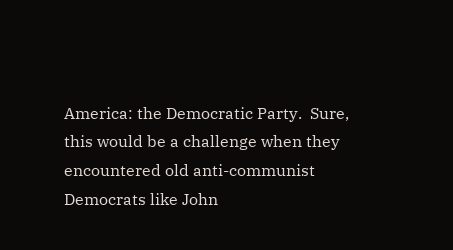America: the Democratic Party.  Sure, this would be a challenge when they encountered old anti-communist Democrats like John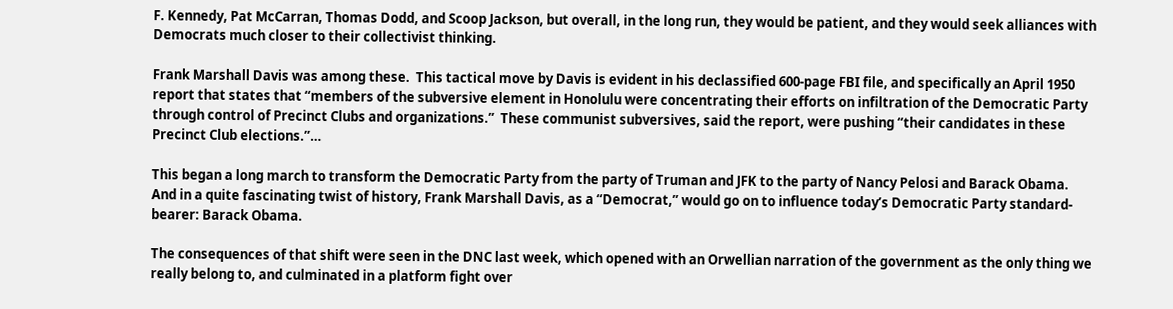F. Kennedy, Pat McCarran, Thomas Dodd, and Scoop Jackson, but overall, in the long run, they would be patient, and they would seek alliances with Democrats much closer to their collectivist thinking.

Frank Marshall Davis was among these.  This tactical move by Davis is evident in his declassified 600-page FBI file, and specifically an April 1950 report that states that “members of the subversive element in Honolulu were concentrating their efforts on infiltration of the Democratic Party through control of Precinct Clubs and organizations.”  These communist subversives, said the report, were pushing “their candidates in these Precinct Club elections.”…

This began a long march to transform the Democratic Party from the party of Truman and JFK to the party of Nancy Pelosi and Barack Obama.  And in a quite fascinating twist of history, Frank Marshall Davis, as a “Democrat,” would go on to influence today’s Democratic Party standard-bearer: Barack Obama.

The consequences of that shift were seen in the DNC last week, which opened with an Orwellian narration of the government as the only thing we really belong to, and culminated in a platform fight over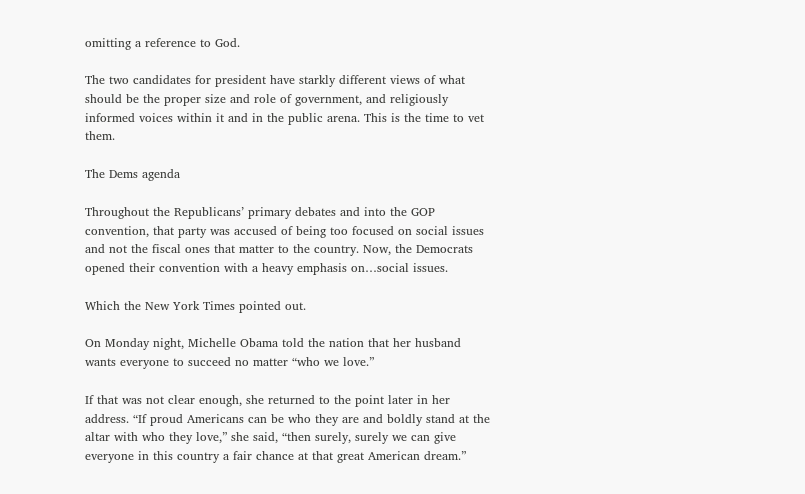omitting a reference to God.

The two candidates for president have starkly different views of what should be the proper size and role of government, and religiously informed voices within it and in the public arena. This is the time to vet them.

The Dems agenda

Throughout the Republicans’ primary debates and into the GOP convention, that party was accused of being too focused on social issues and not the fiscal ones that matter to the country. Now, the Democrats opened their convention with a heavy emphasis on…social issues.

Which the New York Times pointed out.

On Monday night, Michelle Obama told the nation that her husband wants everyone to succeed no matter “who we love.”

If that was not clear enough, she returned to the point later in her address. “If proud Americans can be who they are and boldly stand at the altar with who they love,” she said, “then surely, surely we can give everyone in this country a fair chance at that great American dream.”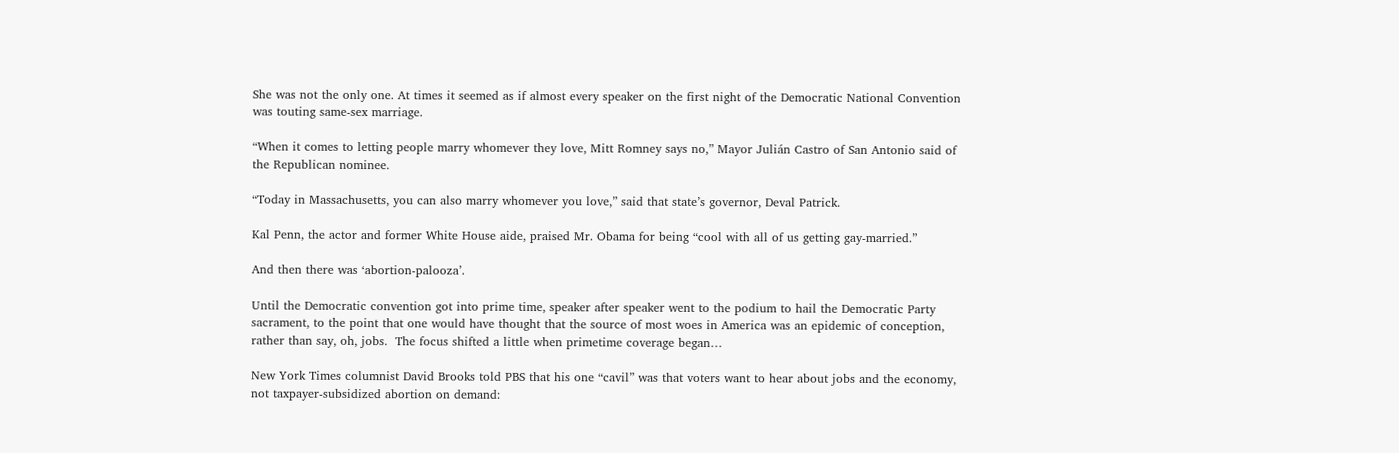She was not the only one. At times it seemed as if almost every speaker on the first night of the Democratic National Convention was touting same-sex marriage.

“When it comes to letting people marry whomever they love, Mitt Romney says no,” Mayor Julián Castro of San Antonio said of the Republican nominee.

“Today in Massachusetts, you can also marry whomever you love,” said that state’s governor, Deval Patrick.

Kal Penn, the actor and former White House aide, praised Mr. Obama for being “cool with all of us getting gay-married.”

And then there was ‘abortion-palooza’.

Until the Democratic convention got into prime time, speaker after speaker went to the podium to hail the Democratic Party sacrament, to the point that one would have thought that the source of most woes in America was an epidemic of conception, rather than say, oh, jobs.  The focus shifted a little when primetime coverage began…

New York Times columnist David Brooks told PBS that his one “cavil” was that voters want to hear about jobs and the economy, not taxpayer-subsidized abortion on demand: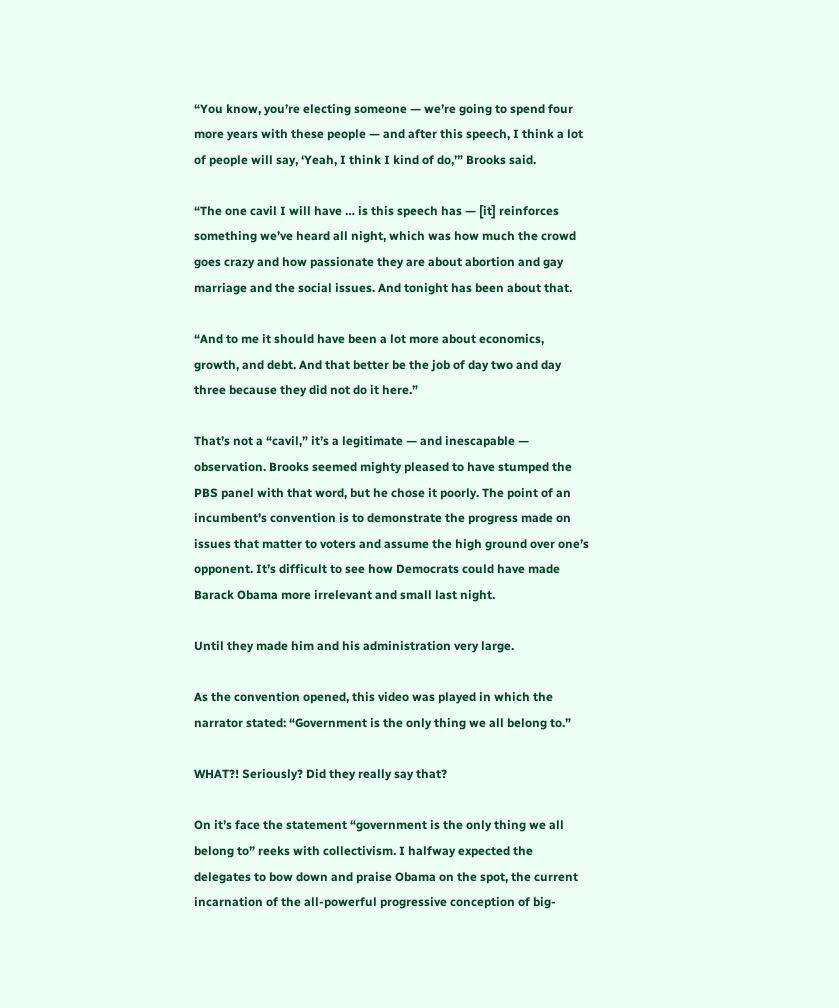“You know, you’re electing someone — we’re going to spend four more years with these people — and after this speech, I think a lot of people will say, ‘Yeah, I think I kind of do,’” Brooks said.

“The one cavil I will have … is this speech has — [it] reinforces something we’ve heard all night, which was how much the crowd goes crazy and how passionate they are about abortion and gay marriage and the social issues. And tonight has been about that.

“And to me it should have been a lot more about economics, growth, and debt. And that better be the job of day two and day three because they did not do it here.”

That’s not a “cavil,” it’s a legitimate — and inescapable — observation. Brooks seemed mighty pleased to have stumped the PBS panel with that word, but he chose it poorly. The point of an incumbent’s convention is to demonstrate the progress made on issues that matter to voters and assume the high ground over one’s opponent. It’s difficult to see how Democrats could have made Barack Obama more irrelevant and small last night.

Until they made him and his administration very large.

As the convention opened, this video was played in which the narrator stated: “Government is the only thing we all belong to.”

WHAT?! Seriously? Did they really say that?

On it’s face the statement “government is the only thing we all belong to” reeks with collectivism. I halfway expected the delegates to bow down and praise Obama on the spot, the current incarnation of the all-powerful progressive conception of big-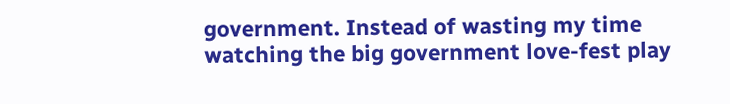government. Instead of wasting my time watching the big government love-fest play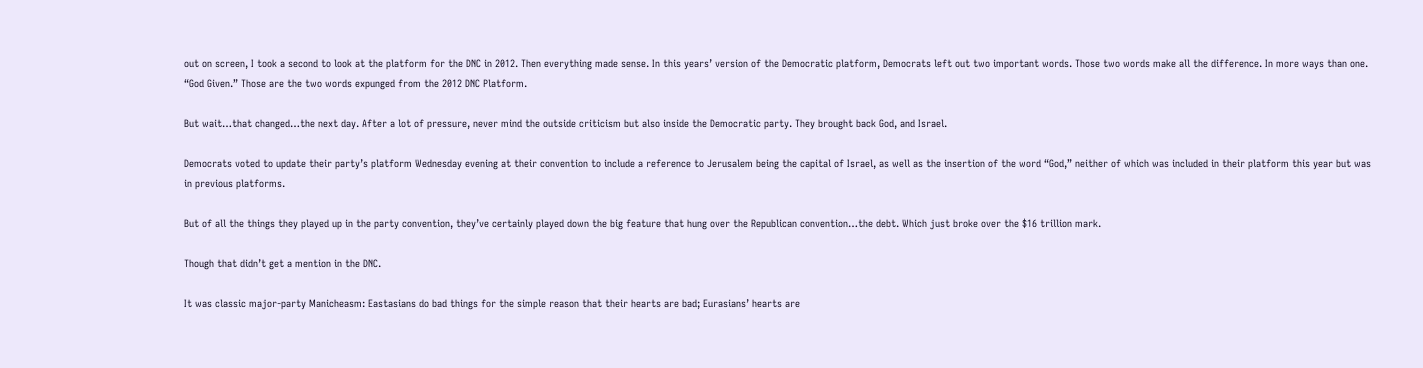out on screen, I took a second to look at the platform for the DNC in 2012. Then everything made sense. In this years’ version of the Democratic platform, Democrats left out two important words. Those two words make all the difference. In more ways than one.
“God Given.” Those are the two words expunged from the 2012 DNC Platform.

But wait…that changed…the next day. After a lot of pressure, never mind the outside criticism but also inside the Democratic party. They brought back God, and Israel.

Democrats voted to update their party’s platform Wednesday evening at their convention to include a reference to Jerusalem being the capital of Israel, as well as the insertion of the word “God,” neither of which was included in their platform this year but was in previous platforms.

But of all the things they played up in the party convention, they’ve certainly played down the big feature that hung over the Republican convention…the debt. Which just broke over the $16 trillion mark.

Though that didn’t get a mention in the DNC.

It was classic major-party Manicheasm: Eastasians do bad things for the simple reason that their hearts are bad; Eurasians’ hearts are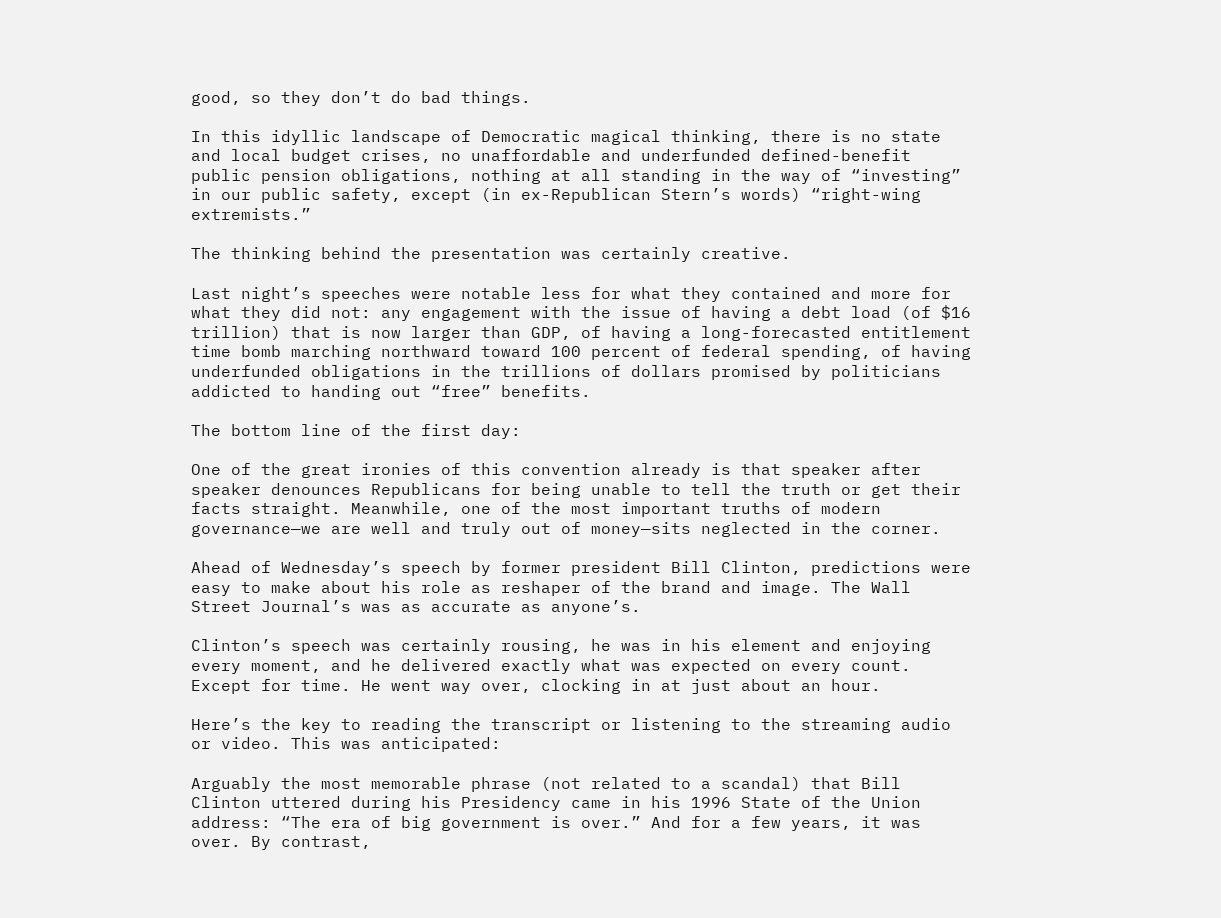good, so they don’t do bad things.

In this idyllic landscape of Democratic magical thinking, there is no state and local budget crises, no unaffordable and underfunded defined-benefit public pension obligations, nothing at all standing in the way of “investing” in our public safety, except (in ex-Republican Stern’s words) “right-wing extremists.”

The thinking behind the presentation was certainly creative.

Last night’s speeches were notable less for what they contained and more for what they did not: any engagement with the issue of having a debt load (of $16 trillion) that is now larger than GDP, of having a long-forecasted entitlement time bomb marching northward toward 100 percent of federal spending, of having underfunded obligations in the trillions of dollars promised by politicians addicted to handing out “free” benefits.

The bottom line of the first day:

One of the great ironies of this convention already is that speaker after speaker denounces Republicans for being unable to tell the truth or get their facts straight. Meanwhile, one of the most important truths of modern governance—we are well and truly out of money—sits neglected in the corner.

Ahead of Wednesday’s speech by former president Bill Clinton, predictions were easy to make about his role as reshaper of the brand and image. The Wall Street Journal’s was as accurate as anyone’s.

Clinton’s speech was certainly rousing, he was in his element and enjoying every moment, and he delivered exactly what was expected on every count. Except for time. He went way over, clocking in at just about an hour.

Here’s the key to reading the transcript or listening to the streaming audio or video. This was anticipated:

Arguably the most memorable phrase (not related to a scandal) that Bill Clinton uttered during his Presidency came in his 1996 State of the Union address: “The era of big government is over.” And for a few years, it was over. By contrast,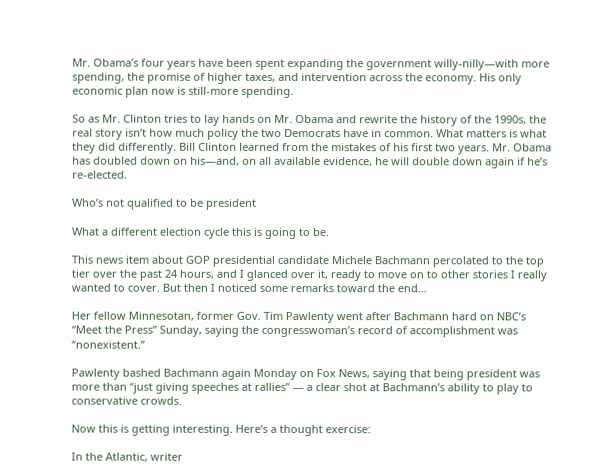Mr. Obama’s four years have been spent expanding the government willy-nilly—with more spending, the promise of higher taxes, and intervention across the economy. His only economic plan now is still-more spending.

So as Mr. Clinton tries to lay hands on Mr. Obama and rewrite the history of the 1990s, the real story isn’t how much policy the two Democrats have in common. What matters is what they did differently. Bill Clinton learned from the mistakes of his first two years. Mr. Obama has doubled down on his—and, on all available evidence, he will double down again if he’s re-elected.

Who’s not qualified to be president

What a different election cycle this is going to be.

This news item about GOP presidential candidate Michele Bachmann percolated to the top tier over the past 24 hours, and I glanced over it, ready to move on to other stories I really wanted to cover. But then I noticed some remarks toward the end…

Her fellow Minnesotan, former Gov. Tim Pawlenty went after Bachmann hard on NBC’s “Meet the Press” Sunday, saying the congresswoman’s record of accomplishment was “nonexistent.”

Pawlenty bashed Bachmann again Monday on Fox News, saying that being president was more than “just giving speeches at rallies” — a clear shot at Bachmann’s ability to play to conservative crowds.

Now this is getting interesting. Here’s a thought exercise:

In the Atlantic, writer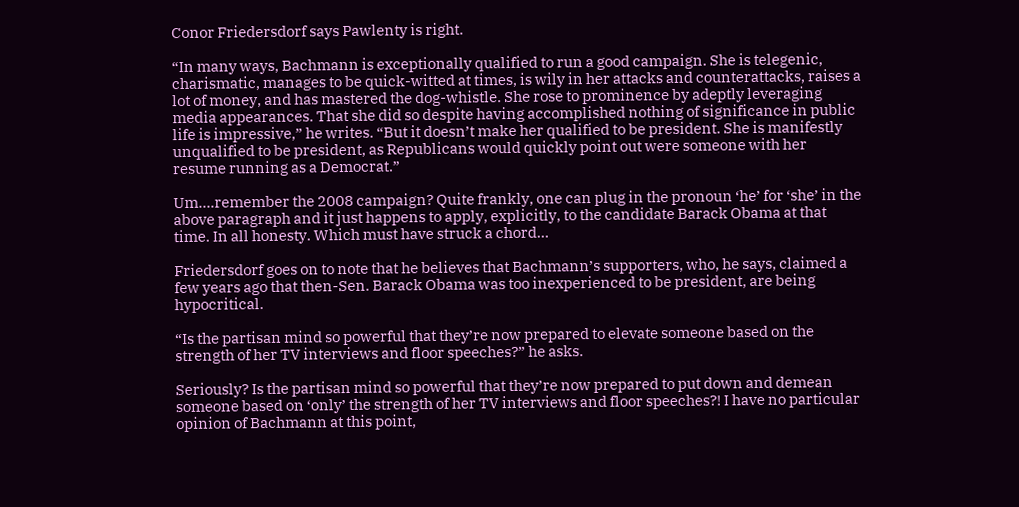Conor Friedersdorf says Pawlenty is right.

“In many ways, Bachmann is exceptionally qualified to run a good campaign. She is telegenic, charismatic, manages to be quick-witted at times, is wily in her attacks and counterattacks, raises a lot of money, and has mastered the dog-whistle. She rose to prominence by adeptly leveraging media appearances. That she did so despite having accomplished nothing of significance in public life is impressive,” he writes. “But it doesn’t make her qualified to be president. She is manifestly unqualified to be president, as Republicans would quickly point out were someone with her resume running as a Democrat.”

Um….remember the 2008 campaign? Quite frankly, one can plug in the pronoun ‘he’ for ‘she’ in the above paragraph and it just happens to apply, explicitly, to the candidate Barack Obama at that time. In all honesty. Which must have struck a chord…

Friedersdorf goes on to note that he believes that Bachmann’s supporters, who, he says, claimed a few years ago that then-Sen. Barack Obama was too inexperienced to be president, are being hypocritical.

“Is the partisan mind so powerful that they’re now prepared to elevate someone based on the strength of her TV interviews and floor speeches?” he asks.

Seriously? Is the partisan mind so powerful that they’re now prepared to put down and demean someone based on ‘only’ the strength of her TV interviews and floor speeches?! I have no particular opinion of Bachmann at this point,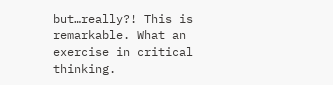but…really?! This is remarkable. What an exercise in critical thinking.